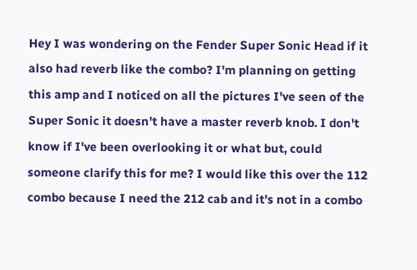Hey I was wondering on the Fender Super Sonic Head if it also had reverb like the combo? I'm planning on getting this amp and I noticed on all the pictures I've seen of the Super Sonic it doesn't have a master reverb knob. I don't know if I've been overlooking it or what but, could someone clarify this for me? I would like this over the 112 combo because I need the 212 cab and it's not in a combo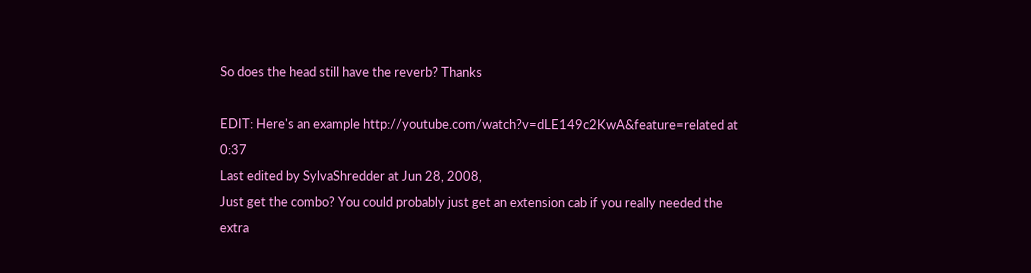So does the head still have the reverb? Thanks

EDIT: Here's an example http://youtube.com/watch?v=dLE149c2KwA&feature=related at 0:37
Last edited by SylvaShredder at Jun 28, 2008,
Just get the combo? You could probably just get an extension cab if you really needed the extra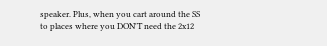speaker. Plus, when you cart around the SS to places where you DON'T need the 2x12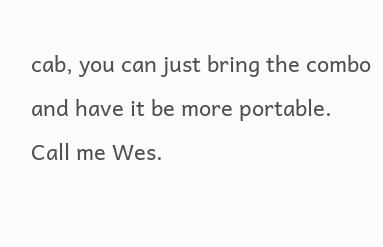cab, you can just bring the combo and have it be more portable.
Call me Wes.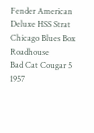Fender American Deluxe HSS Strat
Chicago Blues Box Roadhouse
Bad Cat Cougar 5
1957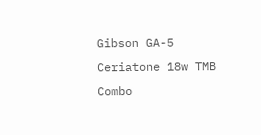Gibson GA-5
Ceriatone 18w TMB Combo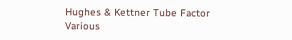Hughes & Kettner Tube Factor
Various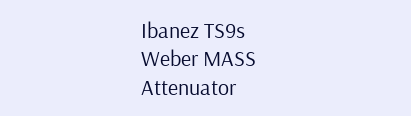Ibanez TS9s
Weber MASS Attenuator